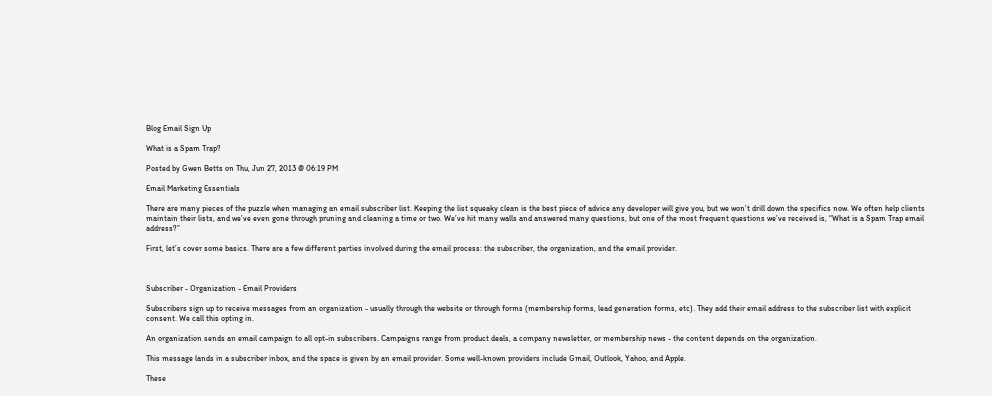Blog Email Sign Up

What is a Spam Trap?

Posted by Gwen Betts on Thu, Jun 27, 2013 @ 06:19 PM

Email Marketing Essentials

There are many pieces of the puzzle when managing an email subscriber list. Keeping the list squeaky clean is the best piece of advice any developer will give you, but we won’t drill down the specifics now. We often help clients maintain their lists, and we’ve even gone through pruning and cleaning a time or two. We’ve hit many walls and answered many questions, but one of the most frequent questions we’ve received is, “What is a Spam Trap email address?”

First, let’s cover some basics. There are a few different parties involved during the email process: the subscriber, the organization, and the email provider.



Subscriber - Organization - Email Providers

Subscribers sign up to receive messages from an organization - usually through the website or through forms (membership forms, lead generation forms, etc). They add their email address to the subscriber list with explicit consent. We call this opting in.

An organization sends an email campaign to all opt-in subscribers. Campaigns range from product deals, a company newsletter, or membership news - the content depends on the organization.

This message lands in a subscriber inbox, and the space is given by an email provider. Some well-known providers include Gmail, Outlook, Yahoo, and Apple.

These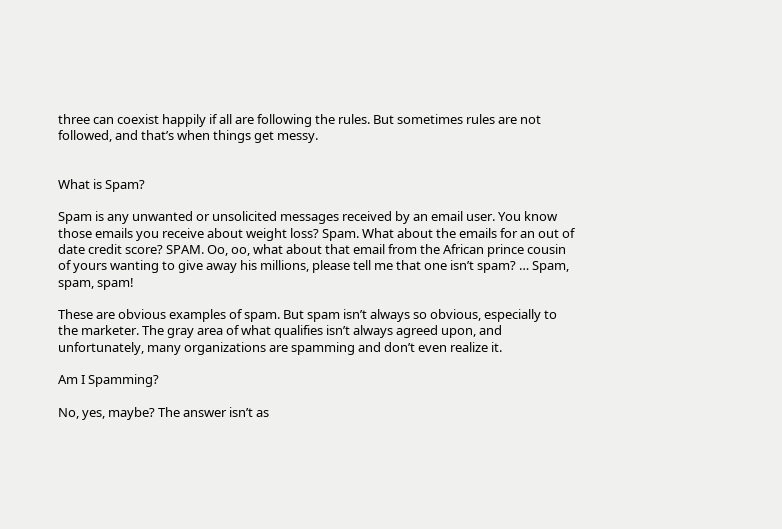three can coexist happily if all are following the rules. But sometimes rules are not followed, and that’s when things get messy.


What is Spam?

Spam is any unwanted or unsolicited messages received by an email user. You know those emails you receive about weight loss? Spam. What about the emails for an out of date credit score? SPAM. Oo, oo, what about that email from the African prince cousin of yours wanting to give away his millions, please tell me that one isn’t spam? … Spam, spam, spam!

These are obvious examples of spam. But spam isn’t always so obvious, especially to the marketer. The gray area of what qualifies isn’t always agreed upon, and unfortunately, many organizations are spamming and don’t even realize it.

Am I Spamming?

No, yes, maybe? The answer isn’t as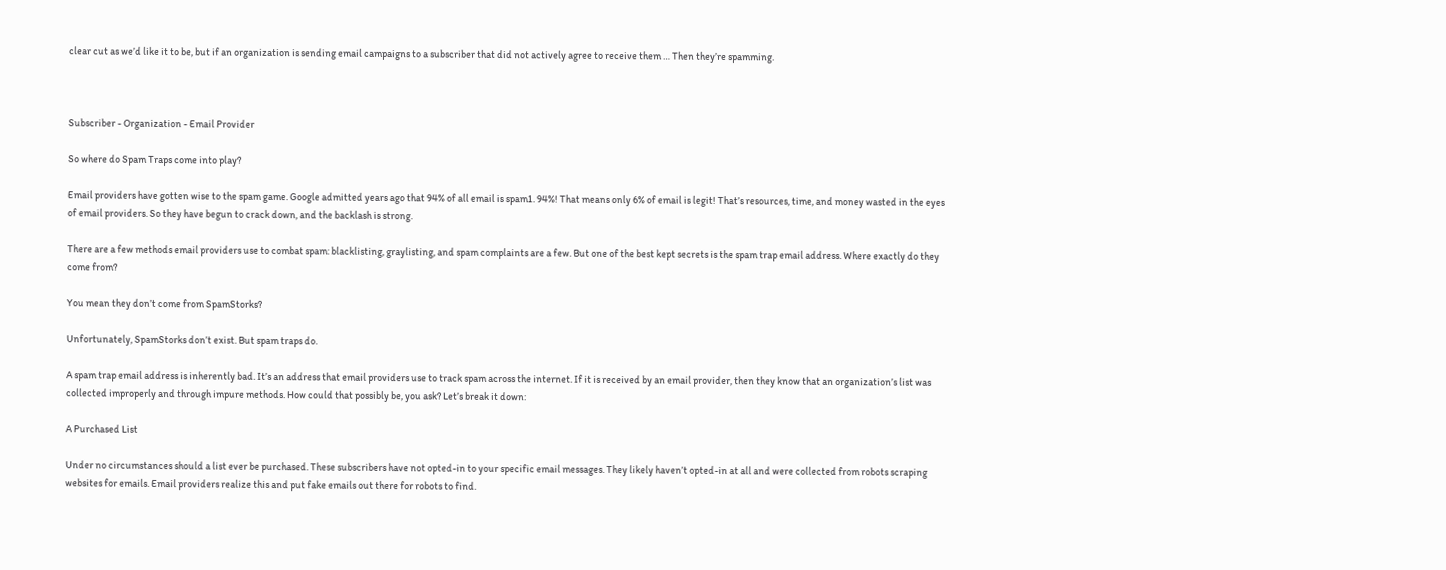clear cut as we’d like it to be, but if an organization is sending email campaigns to a subscriber that did not actively agree to receive them … Then they’re spamming.



Subscriber - Organization - Email Provider

So where do Spam Traps come into play?

Email providers have gotten wise to the spam game. Google admitted years ago that 94% of all email is spam1. 94%! That means only 6% of email is legit! That’s resources, time, and money wasted in the eyes of email providers. So they have begun to crack down, and the backlash is strong.

There are a few methods email providers use to combat spam: blacklisting, graylisting, and spam complaints are a few. But one of the best kept secrets is the spam trap email address. Where exactly do they come from?

You mean they don’t come from SpamStorks?

Unfortunately, SpamStorks don’t exist. But spam traps do.

A spam trap email address is inherently bad. It’s an address that email providers use to track spam across the internet. If it is received by an email provider, then they know that an organization’s list was collected improperly and through impure methods. How could that possibly be, you ask? Let’s break it down:

A Purchased List

Under no circumstances should a list ever be purchased. These subscribers have not opted-in to your specific email messages. They likely haven’t opted-in at all and were collected from robots scraping websites for emails. Email providers realize this and put fake emails out there for robots to find.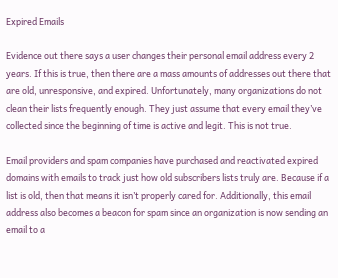Expired Emails

Evidence out there says a user changes their personal email address every 2 years. If this is true, then there are a mass amounts of addresses out there that are old, unresponsive, and expired. Unfortunately, many organizations do not clean their lists frequently enough. They just assume that every email they’ve collected since the beginning of time is active and legit. This is not true.

Email providers and spam companies have purchased and reactivated expired domains with emails to track just how old subscribers lists truly are. Because if a list is old, then that means it isn’t properly cared for. Additionally, this email address also becomes a beacon for spam since an organization is now sending an email to a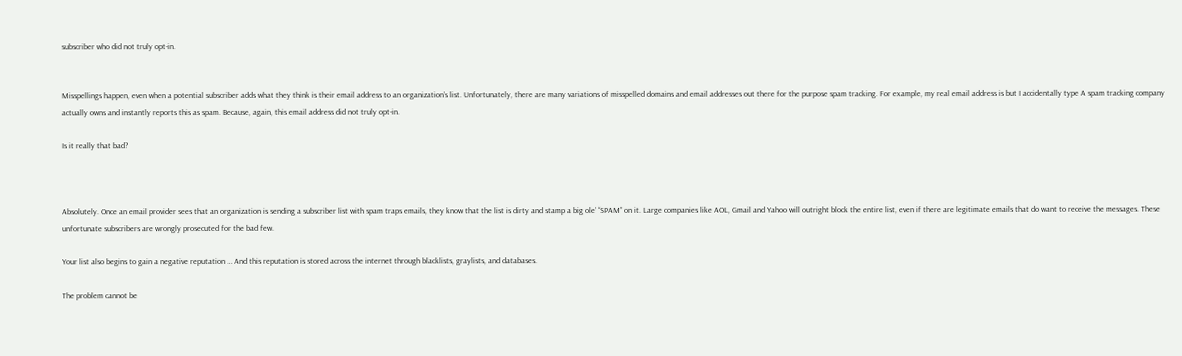subscriber who did not truly opt-in.


Misspellings happen, even when a potential subscriber adds what they think is their email address to an organization’s list. Unfortunately, there are many variations of misspelled domains and email addresses out there for the purpose spam tracking. For example, my real email address is but I accidentally type A spam tracking company actually owns and instantly reports this as spam. Because, again, this email address did not truly opt-in.

Is it really that bad?



Absolutely. Once an email provider sees that an organization is sending a subscriber list with spam traps emails, they know that the list is dirty and stamp a big ole’ “SPAM” on it. Large companies like AOL, Gmail and Yahoo will outright block the entire list, even if there are legitimate emails that do want to receive the messages. These unfortunate subscribers are wrongly prosecuted for the bad few.

Your list also begins to gain a negative reputation … And this reputation is stored across the internet through blacklists, graylists, and databases.

The problem cannot be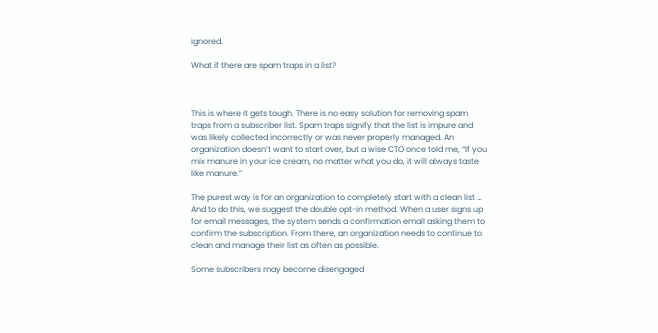ignored.

What if there are spam traps in a list?



This is where it gets tough. There is no easy solution for removing spam traps from a subscriber list. Spam traps signify that the list is impure and was likely collected incorrectly or was never properly managed. An organization doesn’t want to start over, but a wise CTO once told me, “If you mix manure in your ice cream, no matter what you do, it will always taste like manure.”

The purest way is for an organization to completely start with a clean list … And to do this, we suggest the double opt-in method. When a user signs up for email messages, the system sends a confirmation email asking them to confirm the subscription. From there, an organization needs to continue to clean and manage their list as often as possible.

Some subscribers may become disengaged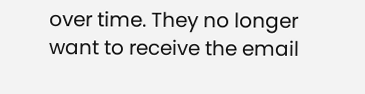over time. They no longer want to receive the email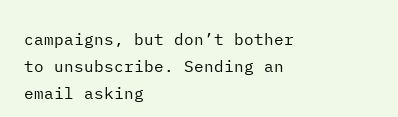campaigns, but don’t bother to unsubscribe. Sending an email asking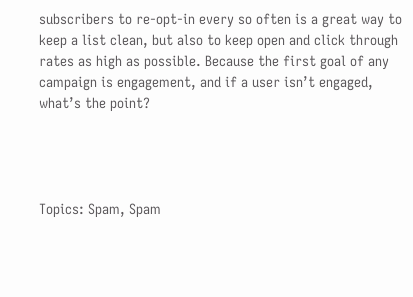subscribers to re-opt-in every so often is a great way to keep a list clean, but also to keep open and click through rates as high as possible. Because the first goal of any campaign is engagement, and if a user isn’t engaged, what’s the point?




Topics: Spam, Spam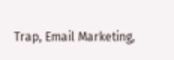Trap, Email Marketing,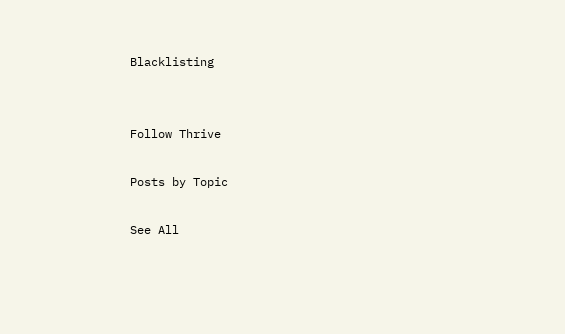Blacklisting


Follow Thrive

Posts by Topic

See All